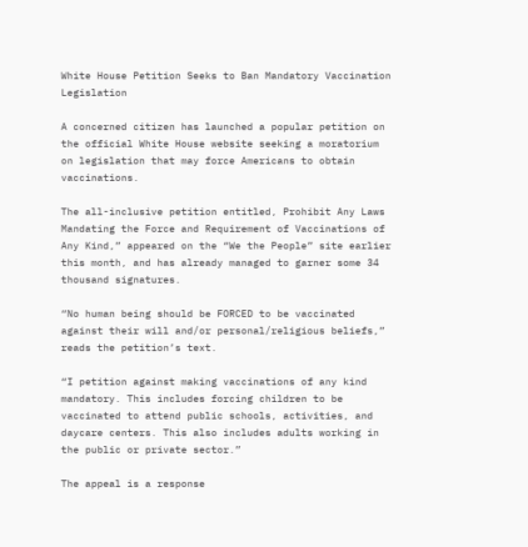White House Petition Seeks to Ban Mandatory Vaccination Legislation

A concerned citizen has launched a popular petition on the official White House website seeking a moratorium on legislation that may force Americans to obtain vaccinations.

The all-inclusive petition entitled, Prohibit Any Laws Mandating the Force and Requirement of Vaccinations of Any Kind,” appeared on the “We the People” site earlier this month, and has already managed to garner some 34 thousand signatures.

“No human being should be FORCED to be vaccinated against their will and/or personal/religious beliefs,” reads the petition’s text.

“I petition against making vaccinations of any kind mandatory. This includes forcing children to be vaccinated to attend public schools, activities, and daycare centers. This also includes adults working in the public or private sector.”

The appeal is a response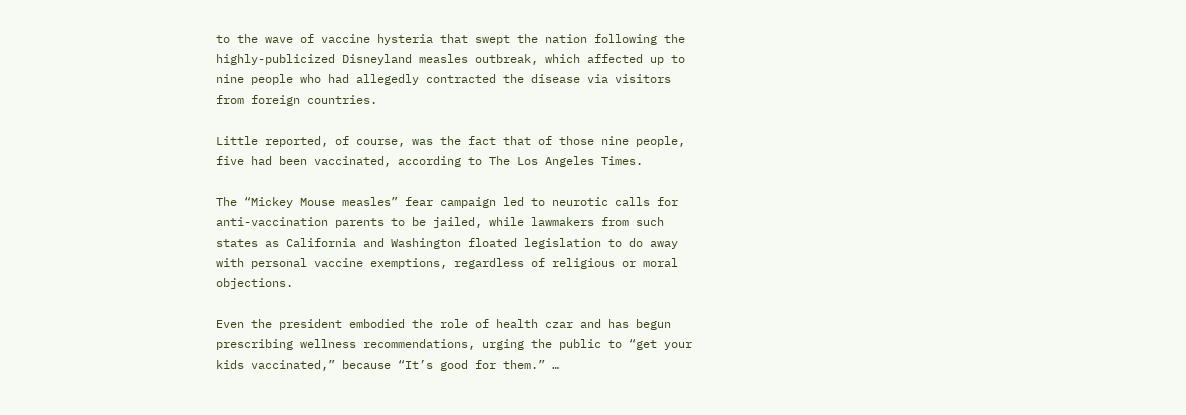to the wave of vaccine hysteria that swept the nation following the highly-publicized Disneyland measles outbreak, which affected up to nine people who had allegedly contracted the disease via visitors from foreign countries.

Little reported, of course, was the fact that of those nine people, five had been vaccinated, according to The Los Angeles Times.

The “Mickey Mouse measles” fear campaign led to neurotic calls for anti-vaccination parents to be jailed, while lawmakers from such states as California and Washington floated legislation to do away with personal vaccine exemptions, regardless of religious or moral objections.

Even the president embodied the role of health czar and has begun prescribing wellness recommendations, urging the public to “get your kids vaccinated,” because “It’s good for them.” …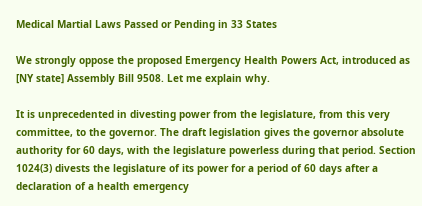Medical Martial Laws Passed or Pending in 33 States

We strongly oppose the proposed Emergency Health Powers Act, introduced as [NY state] Assembly Bill 9508. Let me explain why.

It is unprecedented in divesting power from the legislature, from this very committee, to the governor. The draft legislation gives the governor absolute authority for 60 days, with the legislature powerless during that period. Section 1024(3) divests the legislature of its power for a period of 60 days after a declaration of a health emergency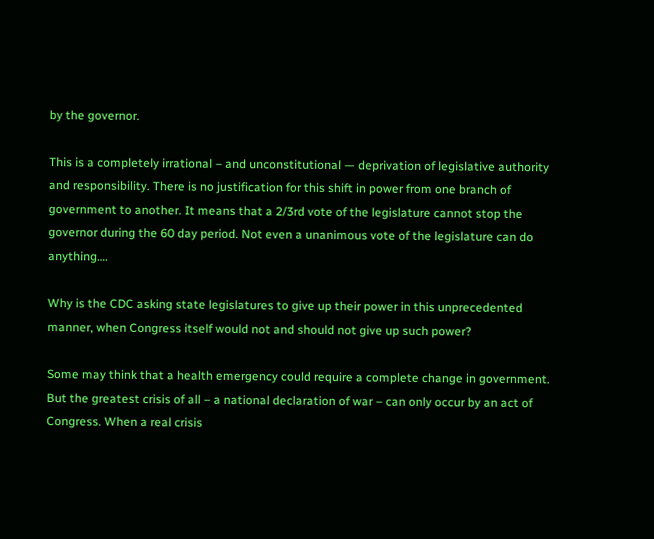by the governor.

This is a completely irrational – and unconstitutional — deprivation of legislative authority and responsibility. There is no justification for this shift in power from one branch of government to another. It means that a 2/3rd vote of the legislature cannot stop the governor during the 60 day period. Not even a unanimous vote of the legislature can do anything….

Why is the CDC asking state legislatures to give up their power in this unprecedented manner, when Congress itself would not and should not give up such power?

Some may think that a health emergency could require a complete change in government. But the greatest crisis of all – a national declaration of war – can only occur by an act of Congress. When a real crisis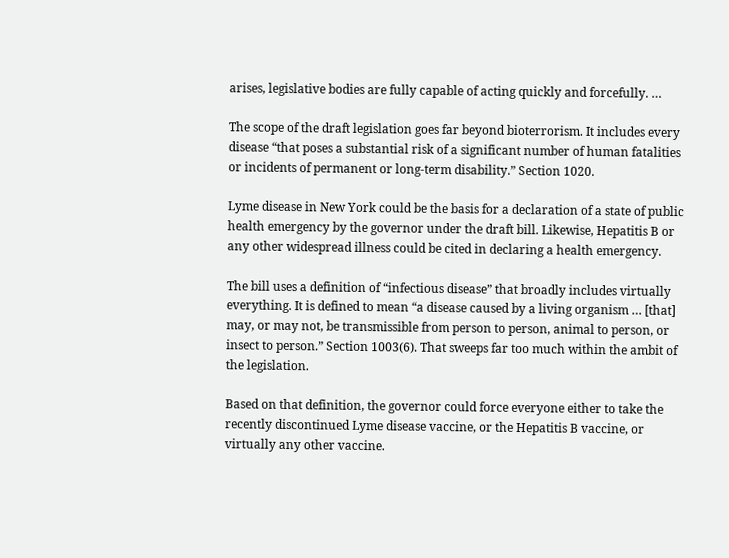arises, legislative bodies are fully capable of acting quickly and forcefully. …

The scope of the draft legislation goes far beyond bioterrorism. It includes every disease “that poses a substantial risk of a significant number of human fatalities or incidents of permanent or long-term disability.” Section 1020.

Lyme disease in New York could be the basis for a declaration of a state of public health emergency by the governor under the draft bill. Likewise, Hepatitis B or any other widespread illness could be cited in declaring a health emergency.

The bill uses a definition of “infectious disease” that broadly includes virtually everything. It is defined to mean “a disease caused by a living organism … [that] may, or may not, be transmissible from person to person, animal to person, or insect to person.” Section 1003(6). That sweeps far too much within the ambit of the legislation.

Based on that definition, the governor could force everyone either to take the recently discontinued Lyme disease vaccine, or the Hepatitis B vaccine, or virtually any other vaccine.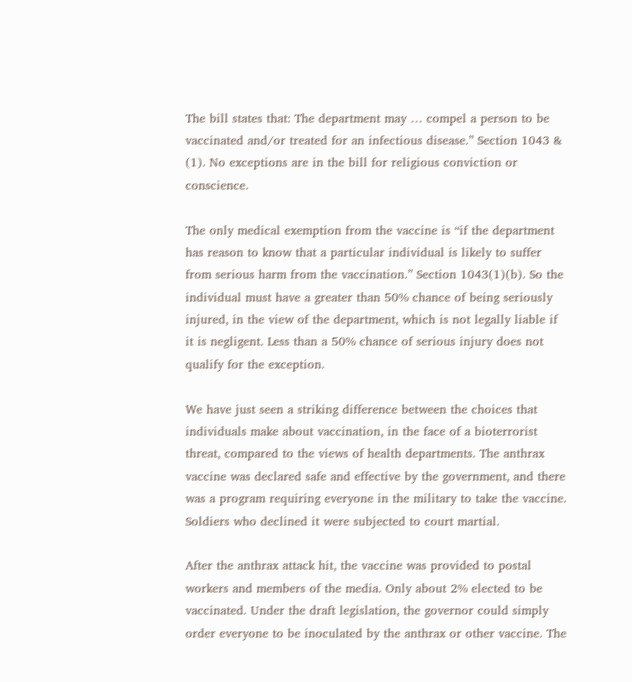The bill states that: The department may … compel a person to be vaccinated and/or treated for an infectious disease.” Section 1043 & (1). No exceptions are in the bill for religious conviction or conscience.

The only medical exemption from the vaccine is “if the department has reason to know that a particular individual is likely to suffer from serious harm from the vaccination.” Section 1043(1)(b). So the individual must have a greater than 50% chance of being seriously injured, in the view of the department, which is not legally liable if it is negligent. Less than a 50% chance of serious injury does not qualify for the exception.

We have just seen a striking difference between the choices that individuals make about vaccination, in the face of a bioterrorist threat, compared to the views of health departments. The anthrax vaccine was declared safe and effective by the government, and there was a program requiring everyone in the military to take the vaccine. Soldiers who declined it were subjected to court martial.

After the anthrax attack hit, the vaccine was provided to postal workers and members of the media. Only about 2% elected to be vaccinated. Under the draft legislation, the governor could simply order everyone to be inoculated by the anthrax or other vaccine. The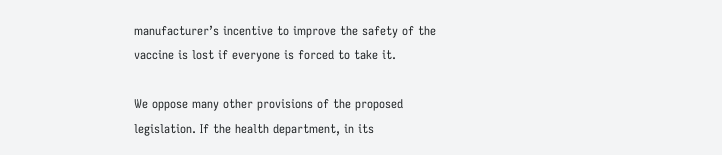manufacturer’s incentive to improve the safety of the vaccine is lost if everyone is forced to take it.

We oppose many other provisions of the proposed legislation. If the health department, in its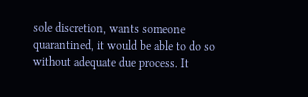sole discretion, wants someone quarantined, it would be able to do so without adequate due process. It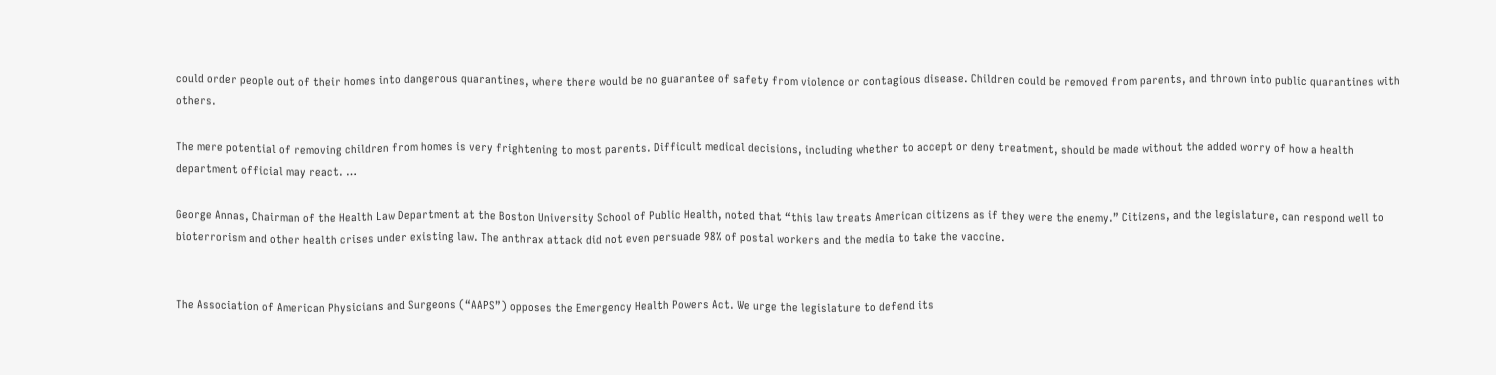could order people out of their homes into dangerous quarantines, where there would be no guarantee of safety from violence or contagious disease. Children could be removed from parents, and thrown into public quarantines with others.

The mere potential of removing children from homes is very frightening to most parents. Difficult medical decisions, including whether to accept or deny treatment, should be made without the added worry of how a health department official may react. …

George Annas, Chairman of the Health Law Department at the Boston University School of Public Health, noted that “this law treats American citizens as if they were the enemy.” Citizens, and the legislature, can respond well to bioterrorism and other health crises under existing law. The anthrax attack did not even persuade 98% of postal workers and the media to take the vaccine.


The Association of American Physicians and Surgeons (“AAPS”) opposes the Emergency Health Powers Act. We urge the legislature to defend its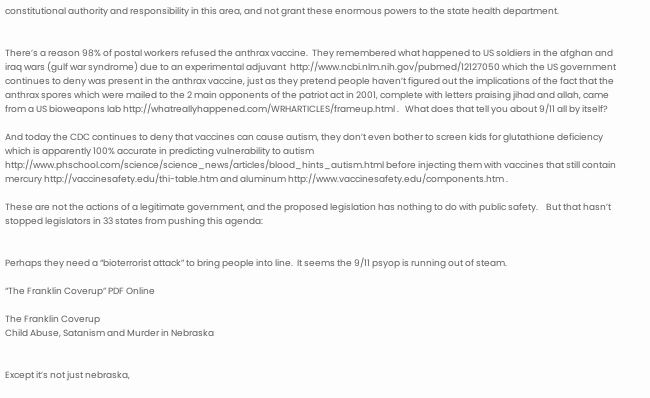constitutional authority and responsibility in this area, and not grant these enormous powers to the state health department.


There’s a reason 98% of postal workers refused the anthrax vaccine.  They remembered what happened to US soldiers in the afghan and iraq wars (gulf war syndrome) due to an experimental adjuvant  http://www.ncbi.nlm.nih.gov/pubmed/12127050 which the US government continues to deny was present in the anthrax vaccine, just as they pretend people haven’t figured out the implications of the fact that the anthrax spores which were mailed to the 2 main opponents of the patriot act in 2001, complete with letters praising jihad and allah, came from a US bioweapons lab http://whatreallyhappened.com/WRHARTICLES/frameup.html .   What does that tell you about 9/11 all by itself?

And today the CDC continues to deny that vaccines can cause autism, they don’t even bother to screen kids for glutathione deficiency which is apparently 100% accurate in predicting vulnerability to autism http://www.phschool.com/science/science_news/articles/blood_hints_autism.html before injecting them with vaccines that still contain mercury http://vaccinesafety.edu/thi-table.htm and aluminum http://www.vaccinesafety.edu/components.htm .

These are not the actions of a legitimate government, and the proposed legislation has nothing to do with public safety.    But that hasn’t stopped legislators in 33 states from pushing this agenda:


Perhaps they need a “bioterrorist attack” to bring people into line.  It seems the 9/11 psyop is running out of steam.

“The Franklin Coverup” PDF Online

The Franklin Coverup
Child Abuse, Satanism and Murder in Nebraska


Except it’s not just nebraska,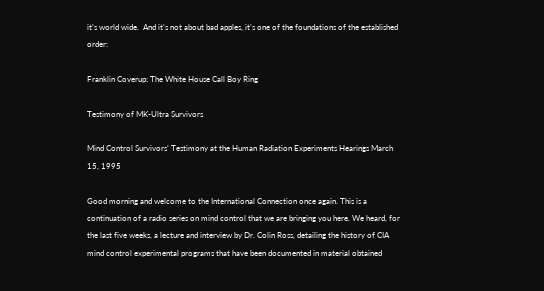it’s world wide.  And it’s not about bad apples, it’s one of the foundations of the established order:

Franklin Coverup: The White House Call Boy Ring

Testimony of MK-Ultra Survivors

Mind Control Survivors’ Testimony at the Human Radiation Experiments Hearings March 15, 1995

Good morning and welcome to the International Connection once again. This is a continuation of a radio series on mind control that we are bringing you here. We heard, for the last five weeks, a lecture and interview by Dr. Colin Ross, detailing the history of CIA mind control experimental programs that have been documented in material obtained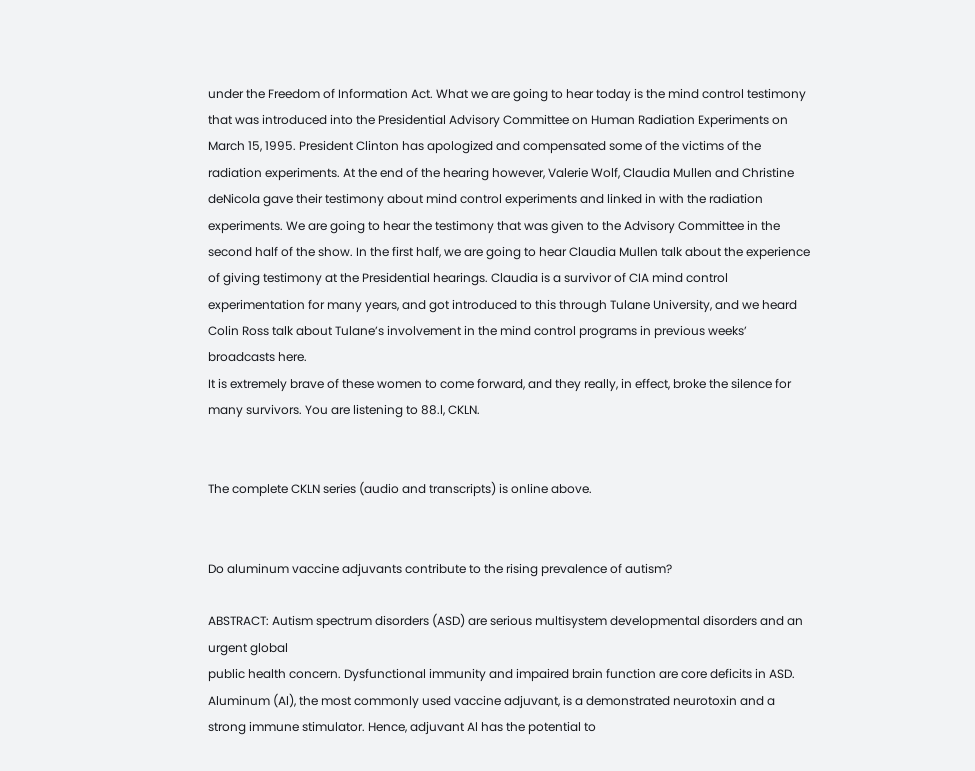under the Freedom of Information Act. What we are going to hear today is the mind control testimony that was introduced into the Presidential Advisory Committee on Human Radiation Experiments on March 15, 1995. President Clinton has apologized and compensated some of the victims of the radiation experiments. At the end of the hearing however, Valerie Wolf, Claudia Mullen and Christine deNicola gave their testimony about mind control experiments and linked in with the radiation experiments. We are going to hear the testimony that was given to the Advisory Committee in the second half of the show. In the first half, we are going to hear Claudia Mullen talk about the experience of giving testimony at the Presidential hearings. Claudia is a survivor of CIA mind control experimentation for many years, and got introduced to this through Tulane University, and we heard Colin Ross talk about Tulane’s involvement in the mind control programs in previous weeks’ broadcasts here.
It is extremely brave of these women to come forward, and they really, in effect, broke the silence for many survivors. You are listening to 88.l, CKLN.


The complete CKLN series (audio and transcripts) is online above.


Do aluminum vaccine adjuvants contribute to the rising prevalence of autism?

ABSTRACT: Autism spectrum disorders (ASD) are serious multisystem developmental disorders and an urgent global
public health concern. Dysfunctional immunity and impaired brain function are core deficits in ASD. Aluminum (Al), the most commonly used vaccine adjuvant, is a demonstrated neurotoxin and a strong immune stimulator. Hence, adjuvant Al has the potential to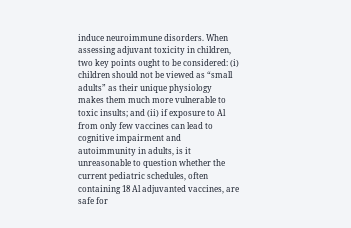induce neuroimmune disorders. When assessing adjuvant toxicity in children, two key points ought to be considered: (i) children should not be viewed as “small adults” as their unique physiology makes them much more vulnerable to toxic insults; and (ii) if exposure to Al from only few vaccines can lead to cognitive impairment and autoimmunity in adults, is it unreasonable to question whether the current pediatric schedules, often containing 18 Al adjuvanted vaccines, are safe for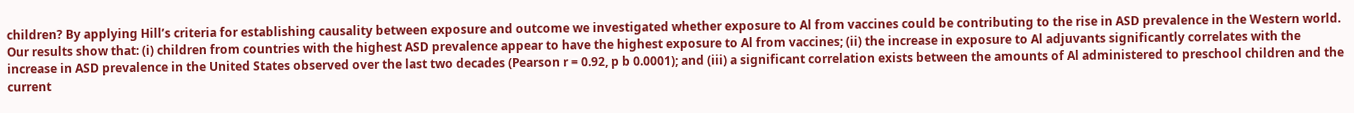children? By applying Hill’s criteria for establishing causality between exposure and outcome we investigated whether exposure to Al from vaccines could be contributing to the rise in ASD prevalence in the Western world. Our results show that: (i) children from countries with the highest ASD prevalence appear to have the highest exposure to Al from vaccines; (ii) the increase in exposure to Al adjuvants significantly correlates with the increase in ASD prevalence in the United States observed over the last two decades (Pearson r = 0.92, p b 0.0001); and (iii) a significant correlation exists between the amounts of Al administered to preschool children and the current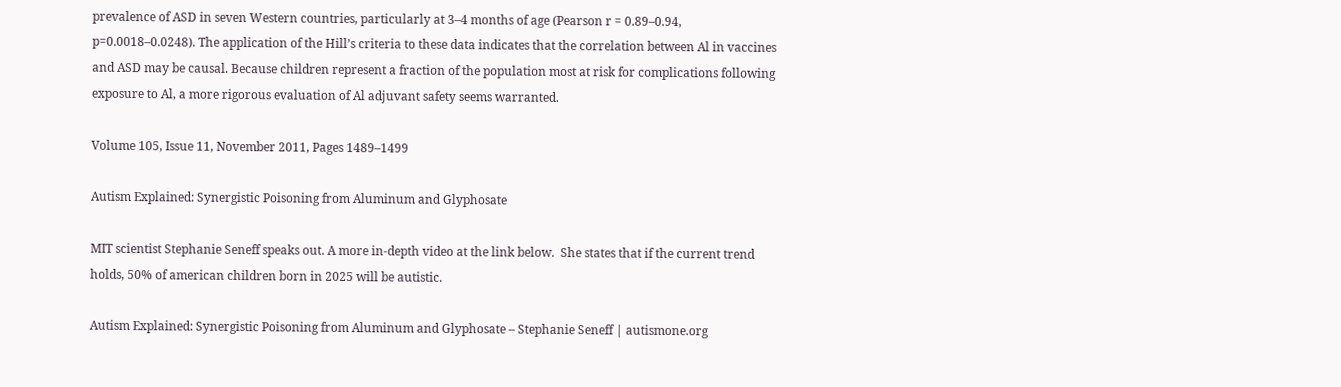prevalence of ASD in seven Western countries, particularly at 3–4 months of age (Pearson r = 0.89–0.94, p=0.0018–0.0248). The application of the Hill’s criteria to these data indicates that the correlation between Al in vaccines and ASD may be causal. Because children represent a fraction of the population most at risk for complications following exposure to Al, a more rigorous evaluation of Al adjuvant safety seems warranted.

Volume 105, Issue 11, November 2011, Pages 1489–1499

Autism Explained: Synergistic Poisoning from Aluminum and Glyphosate

MIT scientist Stephanie Seneff speaks out. A more in-depth video at the link below.  She states that if the current trend holds, 50% of american children born in 2025 will be autistic.

Autism Explained: Synergistic Poisoning from Aluminum and Glyphosate – Stephanie Seneff | autismone.org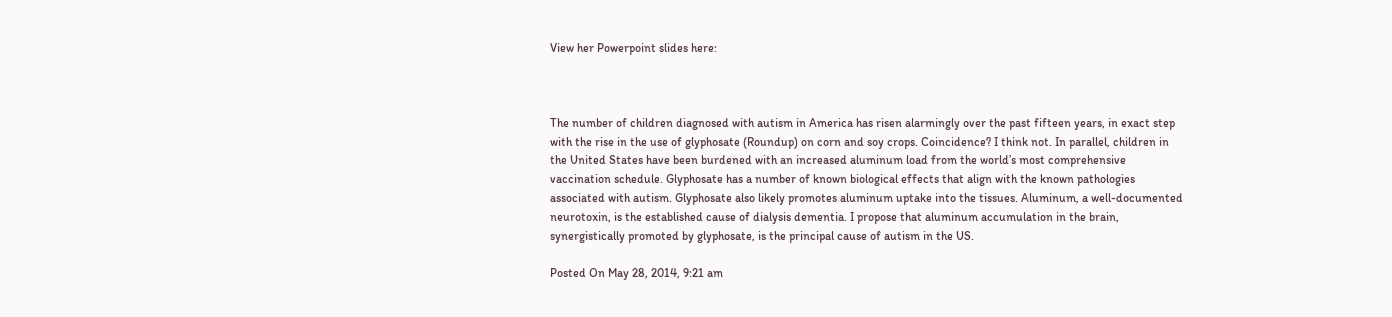View her Powerpoint slides here:



The number of children diagnosed with autism in America has risen alarmingly over the past fifteen years, in exact step with the rise in the use of glyphosate (Roundup) on corn and soy crops. Coincidence? I think not. In parallel, children in the United States have been burdened with an increased aluminum load from the world’s most comprehensive vaccination schedule. Glyphosate has a number of known biological effects that align with the known pathologies associated with autism. Glyphosate also likely promotes aluminum uptake into the tissues. Aluminum, a well-documented neurotoxin, is the established cause of dialysis dementia. I propose that aluminum accumulation in the brain, synergistically promoted by glyphosate, is the principal cause of autism in the US.

Posted On May 28, 2014, 9:21 am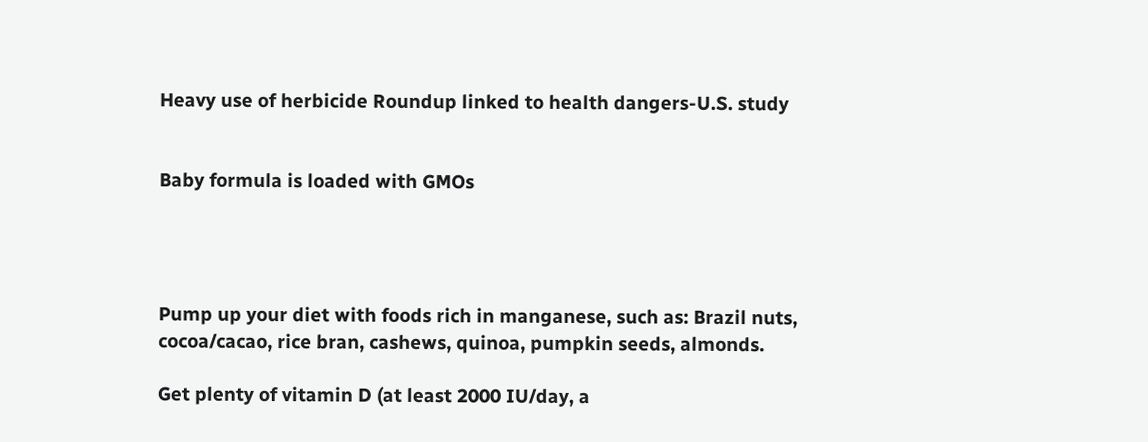Heavy use of herbicide Roundup linked to health dangers-U.S. study


Baby formula is loaded with GMOs




Pump up your diet with foods rich in manganese, such as: Brazil nuts, cocoa/cacao, rice bran, cashews, quinoa, pumpkin seeds, almonds.

Get plenty of vitamin D (at least 2000 IU/day, a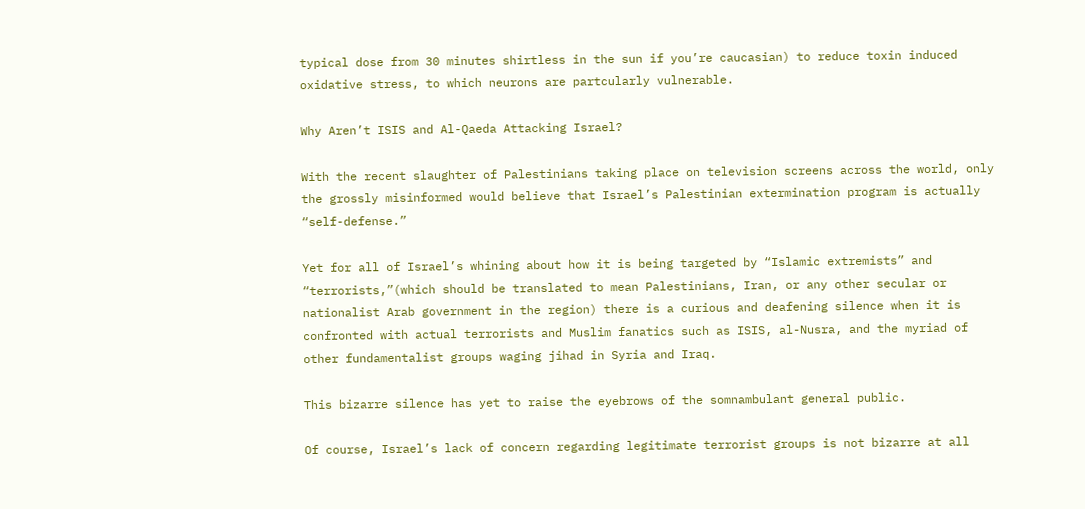typical dose from 30 minutes shirtless in the sun if you’re caucasian) to reduce toxin induced oxidative stress, to which neurons are partcularly vulnerable.

Why Aren’t ISIS and Al-Qaeda Attacking Israel?

With the recent slaughter of Palestinians taking place on television screens across the world, only the grossly misinformed would believe that Israel’s Palestinian extermination program is actually “self-defense.”

Yet for all of Israel’s whining about how it is being targeted by “Islamic extremists” and “terrorists,”(which should be translated to mean Palestinians, Iran, or any other secular or nationalist Arab government in the region) there is a curious and deafening silence when it is confronted with actual terrorists and Muslim fanatics such as ISIS, al-Nusra, and the myriad of other fundamentalist groups waging jihad in Syria and Iraq.

This bizarre silence has yet to raise the eyebrows of the somnambulant general public.

Of course, Israel’s lack of concern regarding legitimate terrorist groups is not bizarre at all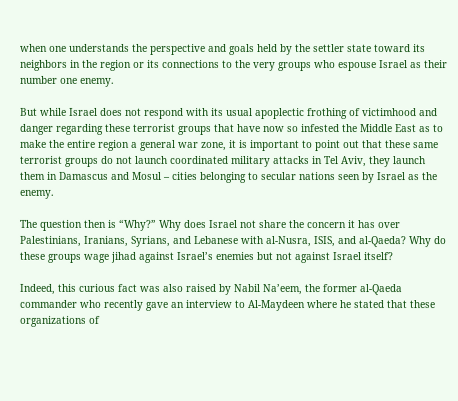when one understands the perspective and goals held by the settler state toward its neighbors in the region or its connections to the very groups who espouse Israel as their number one enemy.

But while Israel does not respond with its usual apoplectic frothing of victimhood and danger regarding these terrorist groups that have now so infested the Middle East as to make the entire region a general war zone, it is important to point out that these same terrorist groups do not launch coordinated military attacks in Tel Aviv, they launch them in Damascus and Mosul – cities belonging to secular nations seen by Israel as the enemy.

The question then is “Why?” Why does Israel not share the concern it has over Palestinians, Iranians, Syrians, and Lebanese with al-Nusra, ISIS, and al-Qaeda? Why do these groups wage jihad against Israel’s enemies but not against Israel itself?

Indeed, this curious fact was also raised by Nabil Na’eem, the former al-Qaeda commander who recently gave an interview to Al-Maydeen where he stated that these organizations of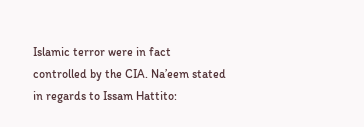Islamic terror were in fact controlled by the CIA. Na’eem stated in regards to Issam Hattito: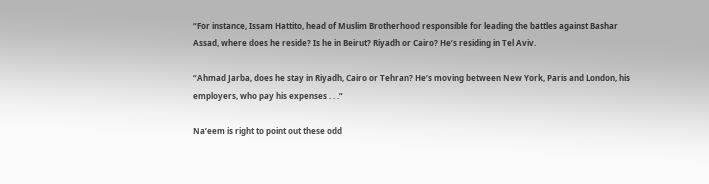“For instance, Issam Hattito, head of Muslim Brotherhood responsible for leading the battles against Bashar Assad, where does he reside? Is he in Beirut? Riyadh or Cairo? He’s residing in Tel Aviv.

“Ahmad Jarba, does he stay in Riyadh, Cairo or Tehran? He’s moving between New York, Paris and London, his employers, who pay his expenses . . .”

Na’eem is right to point out these odd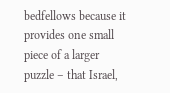bedfellows because it provides one small piece of a larger puzzle – that Israel,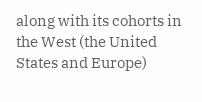along with its cohorts in the West (the United States and Europe)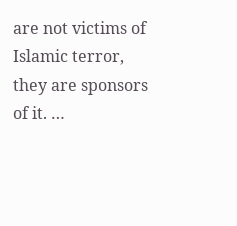are not victims of Islamic terror, they are sponsors of it. …